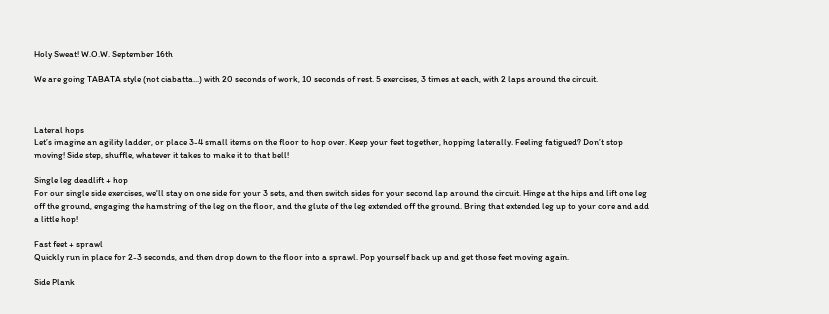Holy Sweat! W.O.W. September 16th

We are going TABATA style (not ciabatta...) with 20 seconds of work, 10 seconds of rest. 5 exercises, 3 times at each, with 2 laps around the circuit.



Lateral hops
Let’s imagine an agility ladder, or place 3-4 small items on the floor to hop over. Keep your feet together, hopping laterally. Feeling fatigued? Don’t stop moving! Side step, shuffle, whatever it takes to make it to that bell!

Single leg deadlift + hop
For our single side exercises, we'll stay on one side for your 3 sets, and then switch sides for your second lap around the circuit. Hinge at the hips and lift one leg off the ground, engaging the hamstring of the leg on the floor, and the glute of the leg extended off the ground. Bring that extended leg up to your core and add a little hop!

Fast feet + sprawl
Quickly run in place for 2-3 seconds, and then drop down to the floor into a sprawl. Pop yourself back up and get those feet moving again.

Side Plank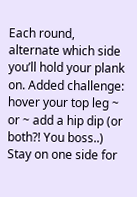Each round, alternate which side you’ll hold your plank on. Added challenge: hover your top leg ~ or ~ add a hip dip (or both?! You boss..)
Stay on one side for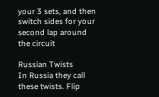your 3 sets, and then switch sides for your second lap around the circuit

Russian Twists
In Russia they call these twists. Flip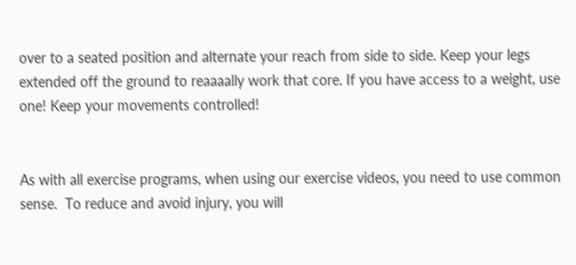over to a seated position and alternate your reach from side to side. Keep your legs extended off the ground to reaaaally work that core. If you have access to a weight, use one! Keep your movements controlled!


As with all exercise programs, when using our exercise videos, you need to use common sense.  To reduce and avoid injury, you will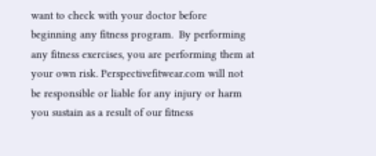want to check with your doctor before beginning any fitness program.  By performing any fitness exercises, you are performing them at your own risk. Perspectivefitwear.com will not be responsible or liable for any injury or harm you sustain as a result of our fitness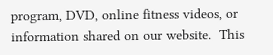program, DVD, online fitness videos, or information shared on our website.  This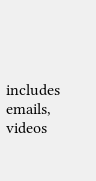includes emails, videos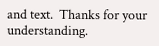and text.  Thanks for your understanding.